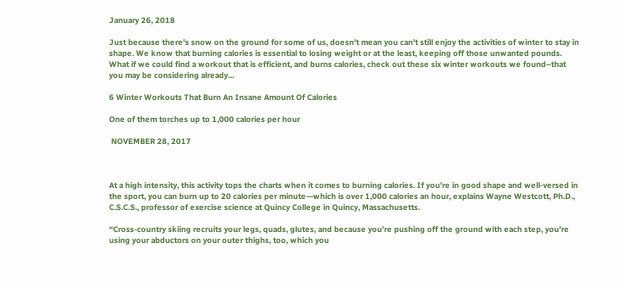January 26, 2018

Just because there's snow on the ground for some of us, doesn't mean you can't still enjoy the activities of winter to stay in shape. We know that burning calories is essential to losing weight or at the least, keeping off those unwanted pounds. What if we could find a workout that is efficient, and burns calories, check out these six winter workouts we found–that you may be considering already...

6 Winter Workouts That Burn An Insane Amount Of Calories

One of them torches up to 1,000 calories per hour

 NOVEMBER 28, 2017



At a high intensity, this activity tops the charts when it comes to burning calories. If you’re in good shape and well-versed in the sport, you can burn up to 20 calories per minute—which is over 1,000 calories an hour, explains Wayne Westcott, Ph.D., C.S.C.S., professor of exercise science at Quincy College in Quincy, Massachusetts.

“Cross-country skiing recruits your legs, quads, glutes, and because you’re pushing off the ground with each step, you’re using your abductors on your outer thighs, too, which you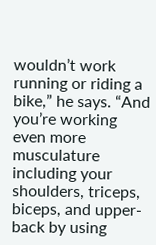wouldn’t work running or riding a bike,” he says. “And you’re working even more musculature including your shoulders, triceps, biceps, and upper-back by using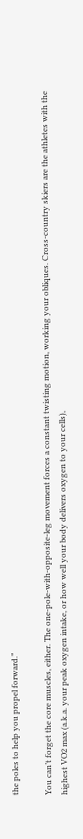the poles to help you propel forward.”

You can’t forget the core muscles, either. The one-pole-with-opposite-leg movement forces a constant twisting motion, working your obliques. Cross-country skiers are the athletes with the highest VO2 max (a.k.a. your peak oxygen intake, or how well your body delivers oxygen to your cells),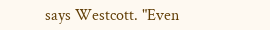says Westcott. "Even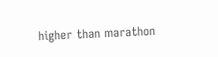higher than marathon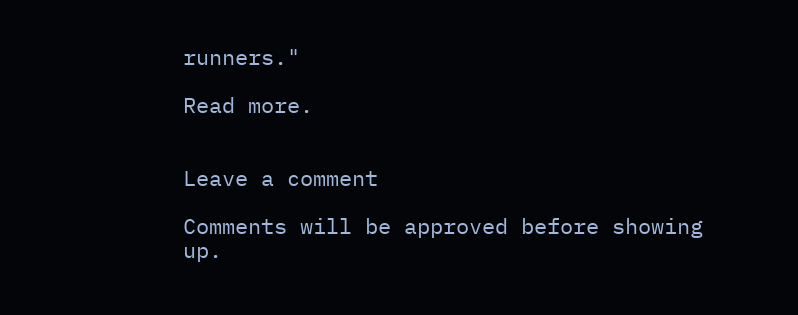runners."

Read more.


Leave a comment

Comments will be approved before showing up.